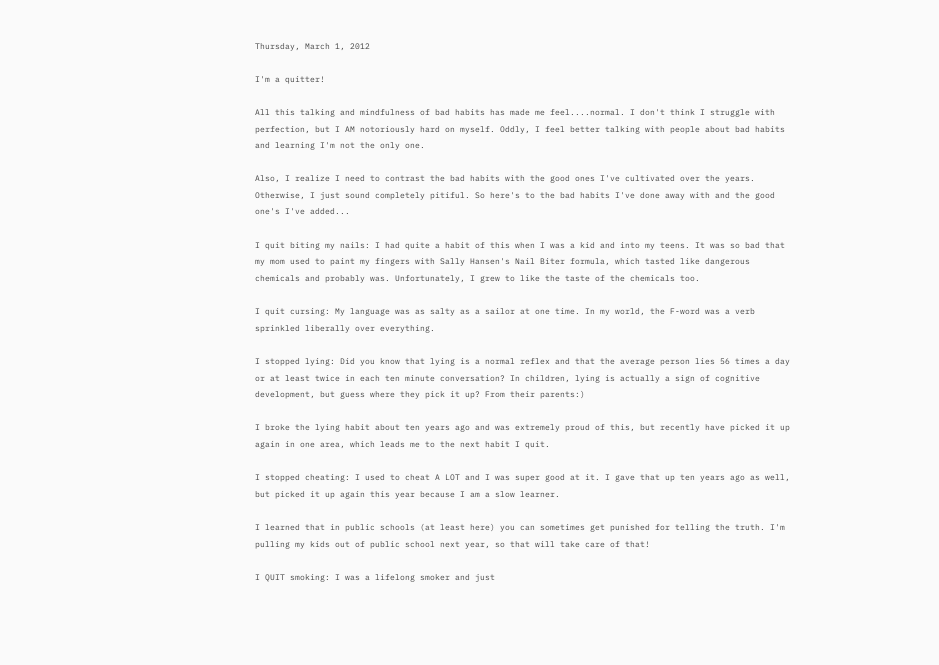Thursday, March 1, 2012

I'm a quitter!

All this talking and mindfulness of bad habits has made me feel....normal. I don't think I struggle with perfection, but I AM notoriously hard on myself. Oddly, I feel better talking with people about bad habits and learning I'm not the only one.

Also, I realize I need to contrast the bad habits with the good ones I've cultivated over the years. Otherwise, I just sound completely pitiful. So here's to the bad habits I've done away with and the good one's I've added...

I quit biting my nails: I had quite a habit of this when I was a kid and into my teens. It was so bad that my mom used to paint my fingers with Sally Hansen's Nail Biter formula, which tasted like dangerous chemicals and probably was. Unfortunately, I grew to like the taste of the chemicals too.

I quit cursing: My language was as salty as a sailor at one time. In my world, the F-word was a verb sprinkled liberally over everything.

I stopped lying: Did you know that lying is a normal reflex and that the average person lies 56 times a day or at least twice in each ten minute conversation? In children, lying is actually a sign of cognitive development, but guess where they pick it up? From their parents:)

I broke the lying habit about ten years ago and was extremely proud of this, but recently have picked it up again in one area, which leads me to the next habit I quit.

I stopped cheating: I used to cheat A LOT and I was super good at it. I gave that up ten years ago as well, but picked it up again this year because I am a slow learner.

I learned that in public schools (at least here) you can sometimes get punished for telling the truth. I'm pulling my kids out of public school next year, so that will take care of that!

I QUIT smoking: I was a lifelong smoker and just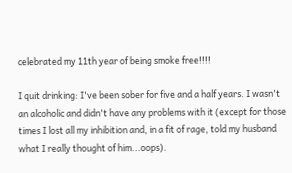celebrated my 11th year of being smoke free!!!!

I quit drinking: I've been sober for five and a half years. I wasn't an alcoholic and didn't have any problems with it (except for those times I lost all my inhibition and, in a fit of rage, told my husband what I really thought of him...oops).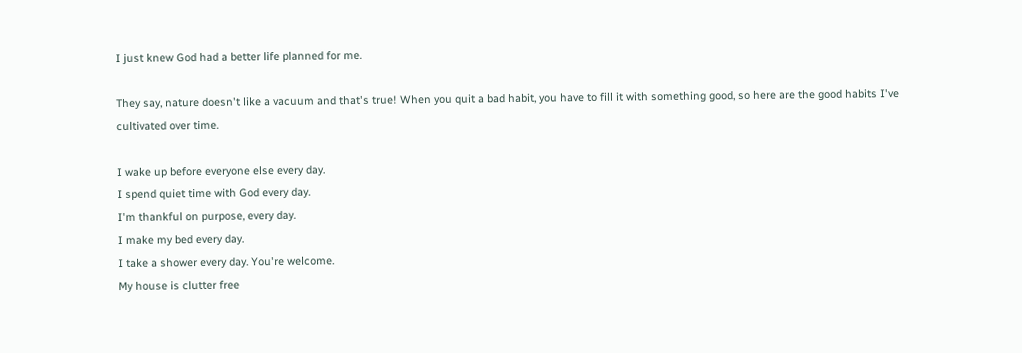I just knew God had a better life planned for me.

They say, nature doesn't like a vacuum and that's true! When you quit a bad habit, you have to fill it with something good, so here are the good habits I've cultivated over time.

I wake up before everyone else every day.
I spend quiet time with God every day.
I'm thankful on purpose, every day.
I make my bed every day.
I take a shower every day. You're welcome.
My house is clutter free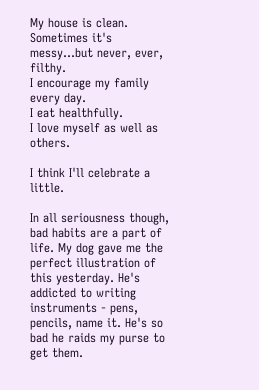My house is clean. Sometimes it's messy...but never, ever, filthy.
I encourage my family every day.
I eat healthfully.
I love myself as well as others.

I think I'll celebrate a little.

In all seriousness though, bad habits are a part of life. My dog gave me the perfect illustration of this yesterday. He's addicted to writing instruments - pens, pencils, name it. He's so bad he raids my purse to get them.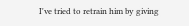I've tried to retrain him by giving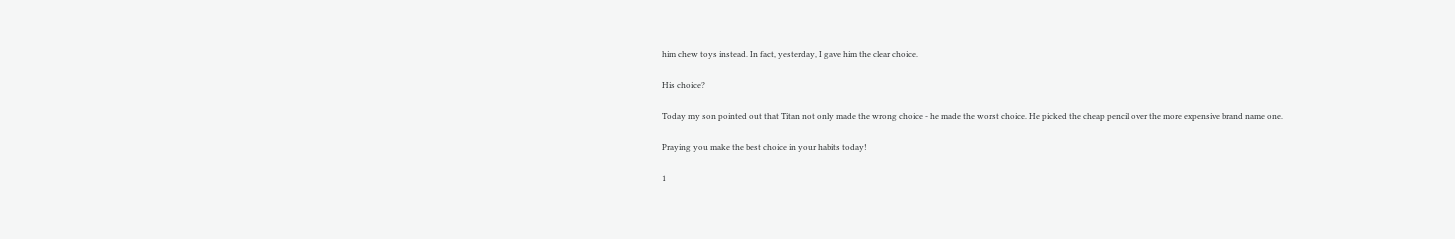him chew toys instead. In fact, yesterday, I gave him the clear choice.

His choice?

Today my son pointed out that Titan not only made the wrong choice - he made the worst choice. He picked the cheap pencil over the more expensive brand name one.

Praying you make the best choice in your habits today!

1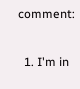comment:

  1. I'm in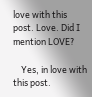love with this post. Love. Did I mention LOVE?

    Yes, in love with this post.